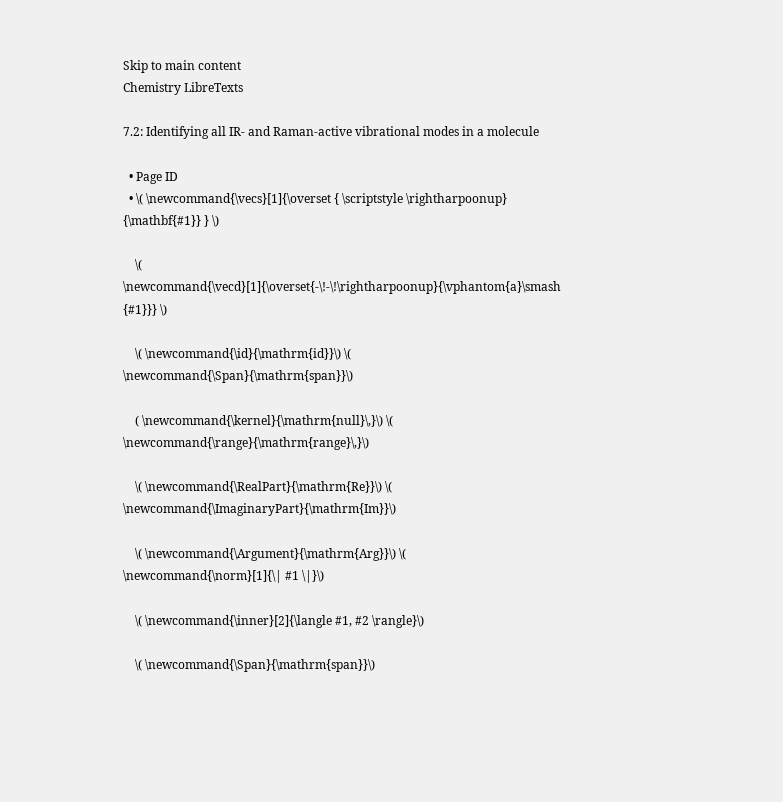Skip to main content
Chemistry LibreTexts

7.2: Identifying all IR- and Raman-active vibrational modes in a molecule

  • Page ID
  • \( \newcommand{\vecs}[1]{\overset { \scriptstyle \rightharpoonup} {\mathbf{#1}} } \)

    \( \newcommand{\vecd}[1]{\overset{-\!-\!\rightharpoonup}{\vphantom{a}\smash {#1}}} \)

    \( \newcommand{\id}{\mathrm{id}}\) \( \newcommand{\Span}{\mathrm{span}}\)

    ( \newcommand{\kernel}{\mathrm{null}\,}\) \( \newcommand{\range}{\mathrm{range}\,}\)

    \( \newcommand{\RealPart}{\mathrm{Re}}\) \( \newcommand{\ImaginaryPart}{\mathrm{Im}}\)

    \( \newcommand{\Argument}{\mathrm{Arg}}\) \( \newcommand{\norm}[1]{\| #1 \|}\)

    \( \newcommand{\inner}[2]{\langle #1, #2 \rangle}\)

    \( \newcommand{\Span}{\mathrm{span}}\)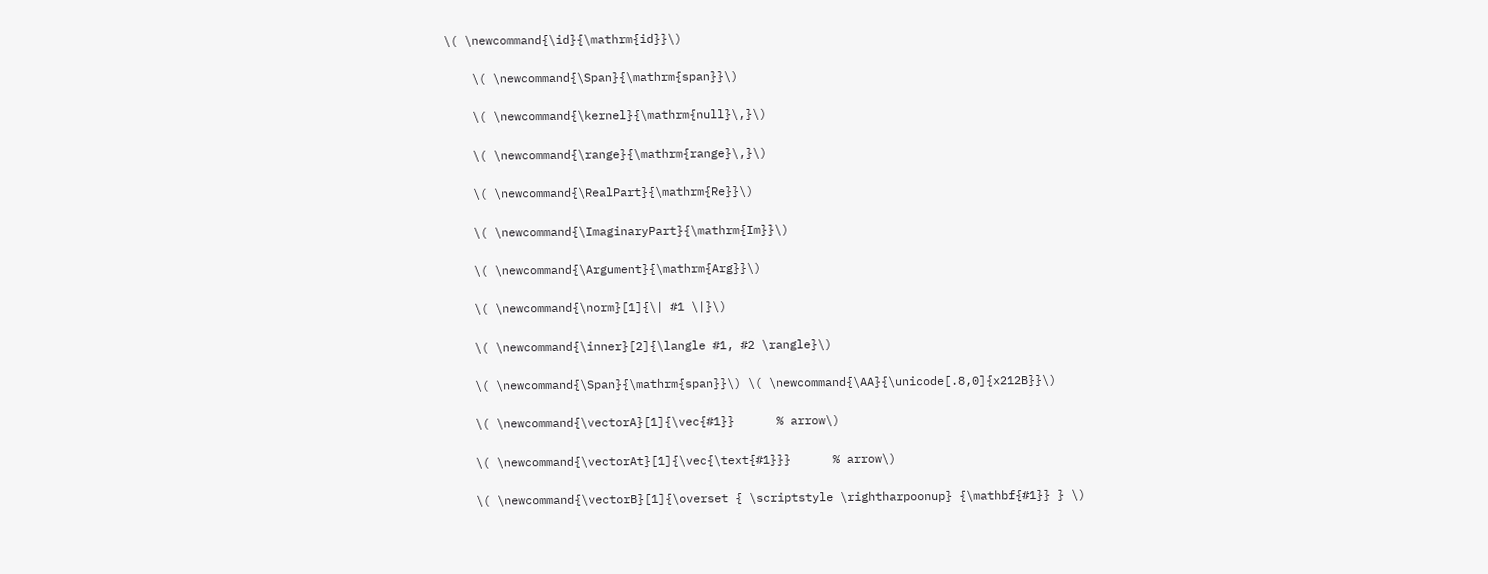\( \newcommand{\id}{\mathrm{id}}\)

    \( \newcommand{\Span}{\mathrm{span}}\)

    \( \newcommand{\kernel}{\mathrm{null}\,}\)

    \( \newcommand{\range}{\mathrm{range}\,}\)

    \( \newcommand{\RealPart}{\mathrm{Re}}\)

    \( \newcommand{\ImaginaryPart}{\mathrm{Im}}\)

    \( \newcommand{\Argument}{\mathrm{Arg}}\)

    \( \newcommand{\norm}[1]{\| #1 \|}\)

    \( \newcommand{\inner}[2]{\langle #1, #2 \rangle}\)

    \( \newcommand{\Span}{\mathrm{span}}\) \( \newcommand{\AA}{\unicode[.8,0]{x212B}}\)

    \( \newcommand{\vectorA}[1]{\vec{#1}}      % arrow\)

    \( \newcommand{\vectorAt}[1]{\vec{\text{#1}}}      % arrow\)

    \( \newcommand{\vectorB}[1]{\overset { \scriptstyle \rightharpoonup} {\mathbf{#1}} } \)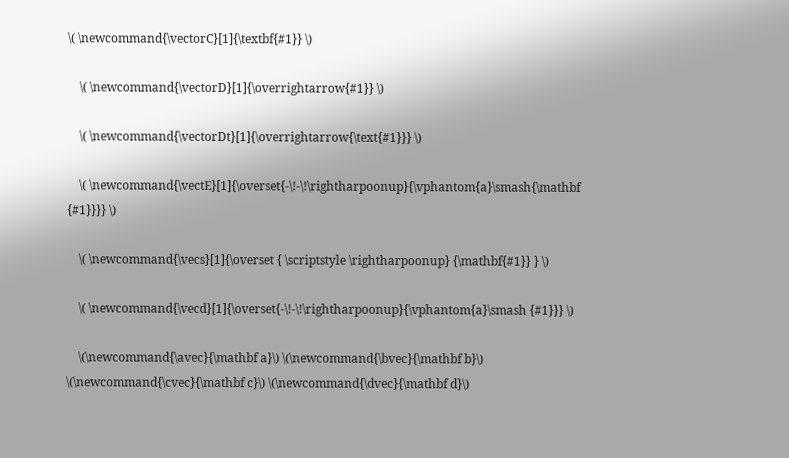\( \newcommand{\vectorC}[1]{\textbf{#1}} \)

    \( \newcommand{\vectorD}[1]{\overrightarrow{#1}} \)

    \( \newcommand{\vectorDt}[1]{\overrightarrow{\text{#1}}} \)

    \( \newcommand{\vectE}[1]{\overset{-\!-\!\rightharpoonup}{\vphantom{a}\smash{\mathbf {#1}}}} \)

    \( \newcommand{\vecs}[1]{\overset { \scriptstyle \rightharpoonup} {\mathbf{#1}} } \)

    \( \newcommand{\vecd}[1]{\overset{-\!-\!\rightharpoonup}{\vphantom{a}\smash {#1}}} \)

    \(\newcommand{\avec}{\mathbf a}\) \(\newcommand{\bvec}{\mathbf b}\) \(\newcommand{\cvec}{\mathbf c}\) \(\newcommand{\dvec}{\mathbf d}\)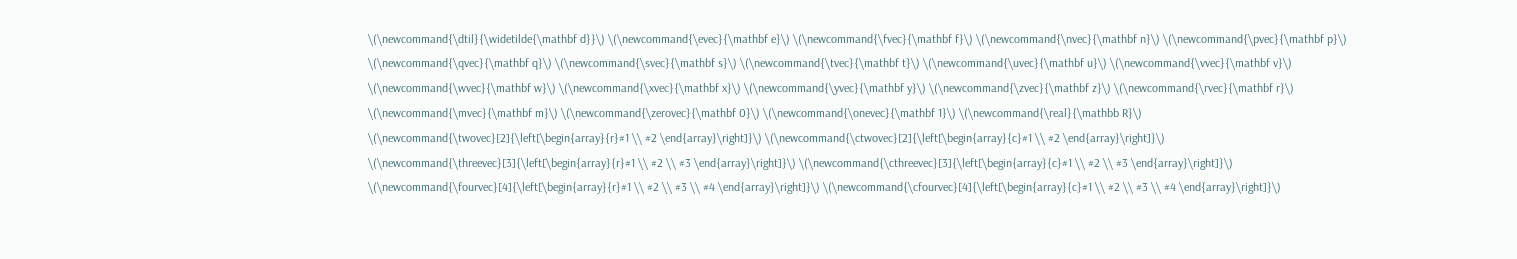\(\newcommand{\dtil}{\widetilde{\mathbf d}}\) \(\newcommand{\evec}{\mathbf e}\) \(\newcommand{\fvec}{\mathbf f}\) \(\newcommand{\nvec}{\mathbf n}\) \(\newcommand{\pvec}{\mathbf p}\) \(\newcommand{\qvec}{\mathbf q}\) \(\newcommand{\svec}{\mathbf s}\) \(\newcommand{\tvec}{\mathbf t}\) \(\newcommand{\uvec}{\mathbf u}\) \(\newcommand{\vvec}{\mathbf v}\) \(\newcommand{\wvec}{\mathbf w}\) \(\newcommand{\xvec}{\mathbf x}\) \(\newcommand{\yvec}{\mathbf y}\) \(\newcommand{\zvec}{\mathbf z}\) \(\newcommand{\rvec}{\mathbf r}\) \(\newcommand{\mvec}{\mathbf m}\) \(\newcommand{\zerovec}{\mathbf 0}\) \(\newcommand{\onevec}{\mathbf 1}\) \(\newcommand{\real}{\mathbb R}\) \(\newcommand{\twovec}[2]{\left[\begin{array}{r}#1 \\ #2 \end{array}\right]}\) \(\newcommand{\ctwovec}[2]{\left[\begin{array}{c}#1 \\ #2 \end{array}\right]}\) \(\newcommand{\threevec}[3]{\left[\begin{array}{r}#1 \\ #2 \\ #3 \end{array}\right]}\) \(\newcommand{\cthreevec}[3]{\left[\begin{array}{c}#1 \\ #2 \\ #3 \end{array}\right]}\) \(\newcommand{\fourvec}[4]{\left[\begin{array}{r}#1 \\ #2 \\ #3 \\ #4 \end{array}\right]}\) \(\newcommand{\cfourvec}[4]{\left[\begin{array}{c}#1 \\ #2 \\ #3 \\ #4 \end{array}\right]}\)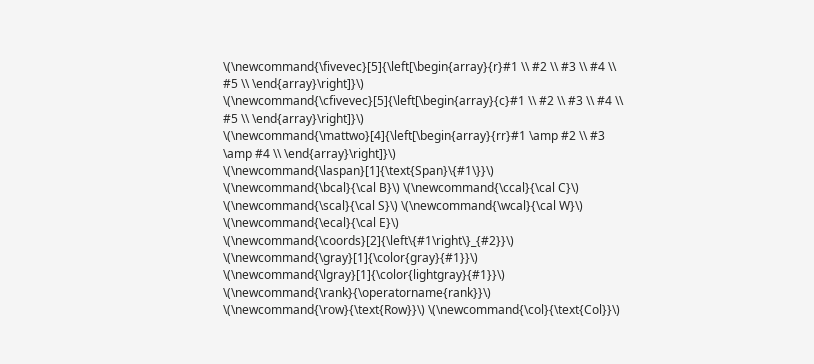\(\newcommand{\fivevec}[5]{\left[\begin{array}{r}#1 \\ #2 \\ #3 \\ #4 \\ #5 \\ \end{array}\right]}\) \(\newcommand{\cfivevec}[5]{\left[\begin{array}{c}#1 \\ #2 \\ #3 \\ #4 \\ #5 \\ \end{array}\right]}\) \(\newcommand{\mattwo}[4]{\left[\begin{array}{rr}#1 \amp #2 \\ #3 \amp #4 \\ \end{array}\right]}\) \(\newcommand{\laspan}[1]{\text{Span}\{#1\}}\) \(\newcommand{\bcal}{\cal B}\) \(\newcommand{\ccal}{\cal C}\) \(\newcommand{\scal}{\cal S}\) \(\newcommand{\wcal}{\cal W}\) \(\newcommand{\ecal}{\cal E}\) \(\newcommand{\coords}[2]{\left\{#1\right\}_{#2}}\) \(\newcommand{\gray}[1]{\color{gray}{#1}}\) \(\newcommand{\lgray}[1]{\color{lightgray}{#1}}\) \(\newcommand{\rank}{\operatorname{rank}}\) \(\newcommand{\row}{\text{Row}}\) \(\newcommand{\col}{\text{Col}}\)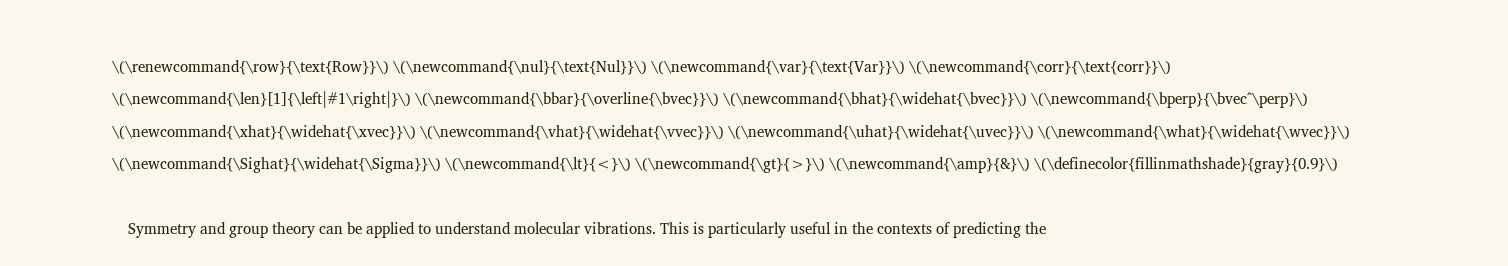\(\renewcommand{\row}{\text{Row}}\) \(\newcommand{\nul}{\text{Nul}}\) \(\newcommand{\var}{\text{Var}}\) \(\newcommand{\corr}{\text{corr}}\) \(\newcommand{\len}[1]{\left|#1\right|}\) \(\newcommand{\bbar}{\overline{\bvec}}\) \(\newcommand{\bhat}{\widehat{\bvec}}\) \(\newcommand{\bperp}{\bvec^\perp}\) \(\newcommand{\xhat}{\widehat{\xvec}}\) \(\newcommand{\vhat}{\widehat{\vvec}}\) \(\newcommand{\uhat}{\widehat{\uvec}}\) \(\newcommand{\what}{\widehat{\wvec}}\) \(\newcommand{\Sighat}{\widehat{\Sigma}}\) \(\newcommand{\lt}{<}\) \(\newcommand{\gt}{>}\) \(\newcommand{\amp}{&}\) \(\definecolor{fillinmathshade}{gray}{0.9}\)

    Symmetry and group theory can be applied to understand molecular vibrations. This is particularly useful in the contexts of predicting the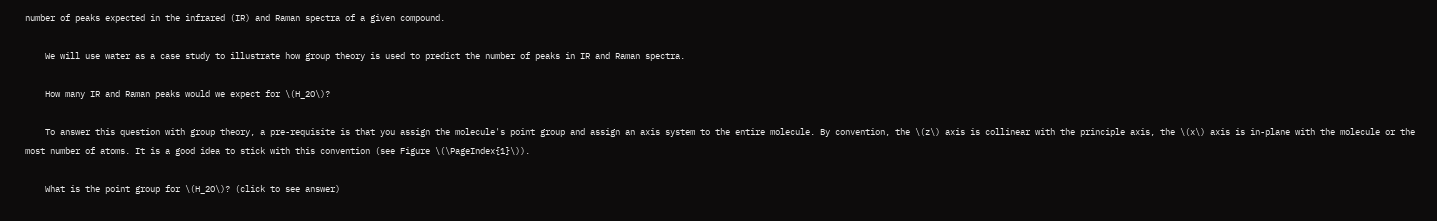number of peaks expected in the infrared (IR) and Raman spectra of a given compound.

    We will use water as a case study to illustrate how group theory is used to predict the number of peaks in IR and Raman spectra.

    How many IR and Raman peaks would we expect for \(H_2O\)?

    To answer this question with group theory, a pre-requisite is that you assign the molecule's point group and assign an axis system to the entire molecule. By convention, the \(z\) axis is collinear with the principle axis, the \(x\) axis is in-plane with the molecule or the most number of atoms. It is a good idea to stick with this convention (see Figure \(\PageIndex{1}\)).

    What is the point group for \(H_2O\)? (click to see answer)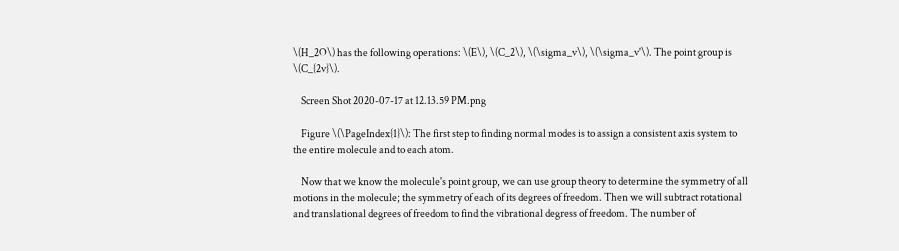\(H_2O\) has the following operations: \(E\), \(C_2\), \(\sigma_v\), \(\sigma_v'\). The point group is \(C_{2v}\).

    Screen Shot 2020-07-17 at 12.13.59 PM.png

    Figure \(\PageIndex{1}\): The first step to finding normal modes is to assign a consistent axis system to the entire molecule and to each atom.

    Now that we know the molecule's point group, we can use group theory to determine the symmetry of all motions in the molecule; the symmetry of each of its degrees of freedom. Then we will subtract rotational and translational degrees of freedom to find the vibrational degress of freedom. The number of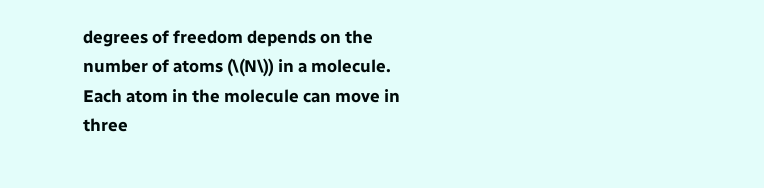degrees of freedom depends on the number of atoms (\(N\)) in a molecule. Each atom in the molecule can move in three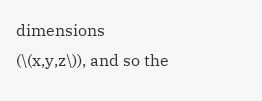dimensions (\(x,y,z\)), and so the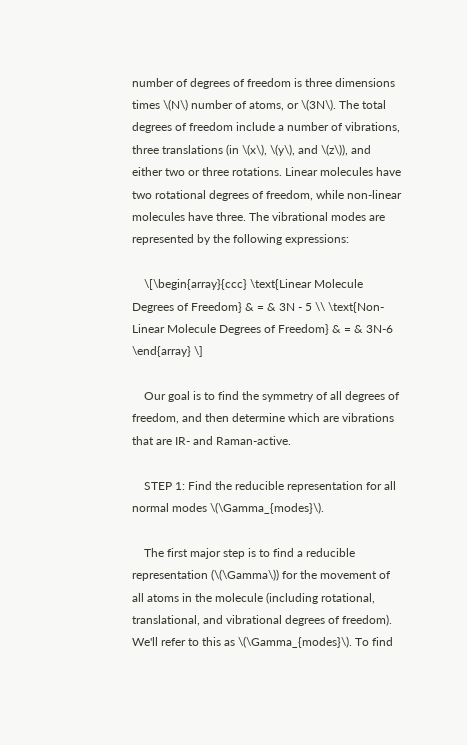number of degrees of freedom is three dimensions times \(N\) number of atoms, or \(3N\). The total degrees of freedom include a number of vibrations, three translations (in \(x\), \(y\), and \(z\)), and either two or three rotations. Linear molecules have two rotational degrees of freedom, while non-linear molecules have three. The vibrational modes are represented by the following expressions:

    \[\begin{array}{ccc} \text{Linear Molecule Degrees of Freedom} & = & 3N - 5 \\ \text{Non-Linear Molecule Degrees of Freedom} & = & 3N-6 \end{array} \]

    Our goal is to find the symmetry of all degrees of freedom, and then determine which are vibrations that are IR- and Raman-active.

    STEP 1: Find the reducible representation for all normal modes \(\Gamma_{modes}\).

    The first major step is to find a reducible representation (\(\Gamma\)) for the movement of all atoms in the molecule (including rotational, translational, and vibrational degrees of freedom). We'll refer to this as \(\Gamma_{modes}\). To find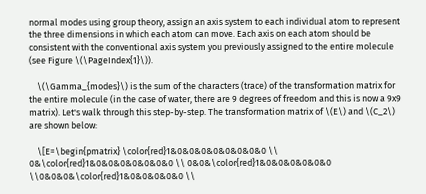normal modes using group theory, assign an axis system to each individual atom to represent the three dimensions in which each atom can move. Each axis on each atom should be consistent with the conventional axis system you previously assigned to the entire molecule (see Figure \(\PageIndex{1}\)).

    \(\Gamma_{modes}\) is the sum of the characters (trace) of the transformation matrix for the entire molecule (in the case of water, there are 9 degrees of freedom and this is now a 9x9 matrix). Let's walk through this step-by-step. The transformation matrix of \(E\) and \(C_2\) are shown below:

    \[E=\begin{pmatrix} \color{red}1&0&0&0&0&0&0&0&0 \\ 0&\color{red}1&0&0&0&0&0&0&0 \\ 0&0&\color{red}1&0&0&0&0&0&0 \\0&0&0&\color{red}1&0&0&0&0&0 \\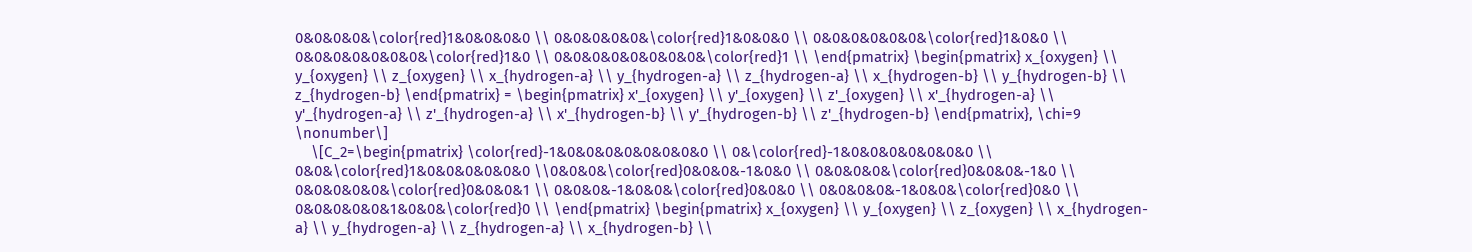0&0&0&0&\color{red}1&0&0&0&0 \\ 0&0&0&0&0&\color{red}1&0&0&0 \\ 0&0&0&0&0&0&\color{red}1&0&0 \\ 0&0&0&0&0&0&0&\color{red}1&0 \\ 0&0&0&0&0&0&0&0&\color{red}1 \\ \end{pmatrix} \begin{pmatrix} x_{oxygen} \\ y_{oxygen} \\ z_{oxygen} \\ x_{hydrogen-a} \\ y_{hydrogen-a} \\ z_{hydrogen-a} \\ x_{hydrogen-b} \\ y_{hydrogen-b} \\ z_{hydrogen-b} \end{pmatrix} = \begin{pmatrix} x'_{oxygen} \\ y'_{oxygen} \\ z'_{oxygen} \\ x'_{hydrogen-a} \\ y'_{hydrogen-a} \\ z'_{hydrogen-a} \\ x'_{hydrogen-b} \\ y'_{hydrogen-b} \\ z'_{hydrogen-b} \end{pmatrix}, \chi=9 \nonumber\]
    \[C_2=\begin{pmatrix} \color{red}-1&0&0&0&0&0&0&0&0 \\ 0&\color{red}-1&0&0&0&0&0&0&0 \\ 0&0&\color{red}1&0&0&0&0&0&0 \\0&0&0&\color{red}0&0&0&-1&0&0 \\ 0&0&0&0&\color{red}0&0&0&-1&0 \\ 0&0&0&0&0&\color{red}0&0&0&1 \\ 0&0&0&-1&0&0&\color{red}0&0&0 \\ 0&0&0&0&-1&0&0&\color{red}0&0 \\ 0&0&0&0&0&1&0&0&\color{red}0 \\ \end{pmatrix} \begin{pmatrix} x_{oxygen} \\ y_{oxygen} \\ z_{oxygen} \\ x_{hydrogen-a} \\ y_{hydrogen-a} \\ z_{hydrogen-a} \\ x_{hydrogen-b} \\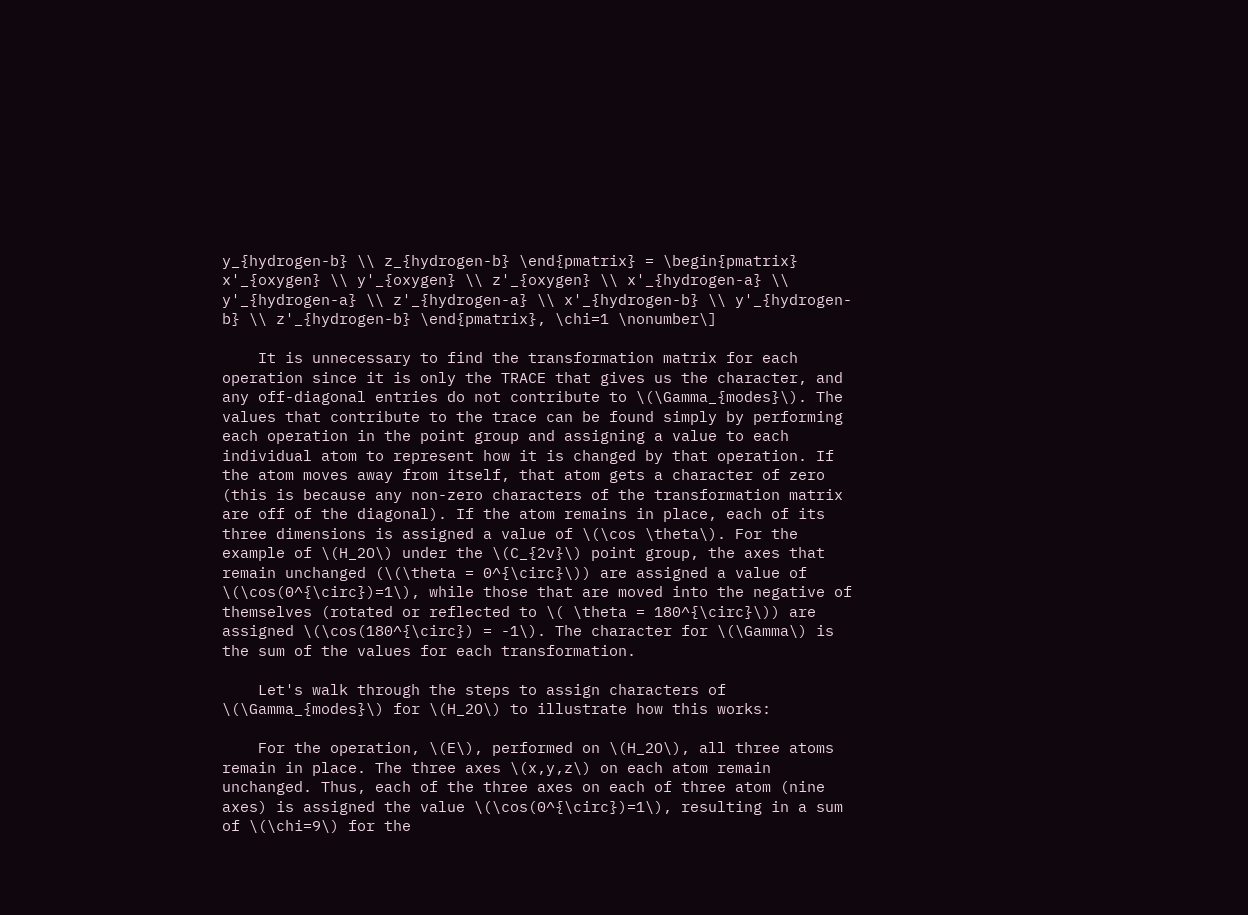y_{hydrogen-b} \\ z_{hydrogen-b} \end{pmatrix} = \begin{pmatrix} x'_{oxygen} \\ y'_{oxygen} \\ z'_{oxygen} \\ x'_{hydrogen-a} \\ y'_{hydrogen-a} \\ z'_{hydrogen-a} \\ x'_{hydrogen-b} \\ y'_{hydrogen-b} \\ z'_{hydrogen-b} \end{pmatrix}, \chi=1 \nonumber\]

    It is unnecessary to find the transformation matrix for each operation since it is only the TRACE that gives us the character, and any off-diagonal entries do not contribute to \(\Gamma_{modes}\). The values that contribute to the trace can be found simply by performing each operation in the point group and assigning a value to each individual atom to represent how it is changed by that operation. If the atom moves away from itself, that atom gets a character of zero (this is because any non-zero characters of the transformation matrix are off of the diagonal). If the atom remains in place, each of its three dimensions is assigned a value of \(\cos \theta\). For the example of \(H_2O\) under the \(C_{2v}\) point group, the axes that remain unchanged (\(\theta = 0^{\circ}\)) are assigned a value of \(\cos(0^{\circ})=1\), while those that are moved into the negative of themselves (rotated or reflected to \( \theta = 180^{\circ}\)) are assigned \(\cos(180^{\circ}) = -1\). The character for \(\Gamma\) is the sum of the values for each transformation.

    Let's walk through the steps to assign characters of \(\Gamma_{modes}\) for \(H_2O\) to illustrate how this works:

    For the operation, \(E\), performed on \(H_2O\), all three atoms remain in place. The three axes \(x,y,z\) on each atom remain unchanged. Thus, each of the three axes on each of three atom (nine axes) is assigned the value \(\cos(0^{\circ})=1\), resulting in a sum of \(\chi=9\) for the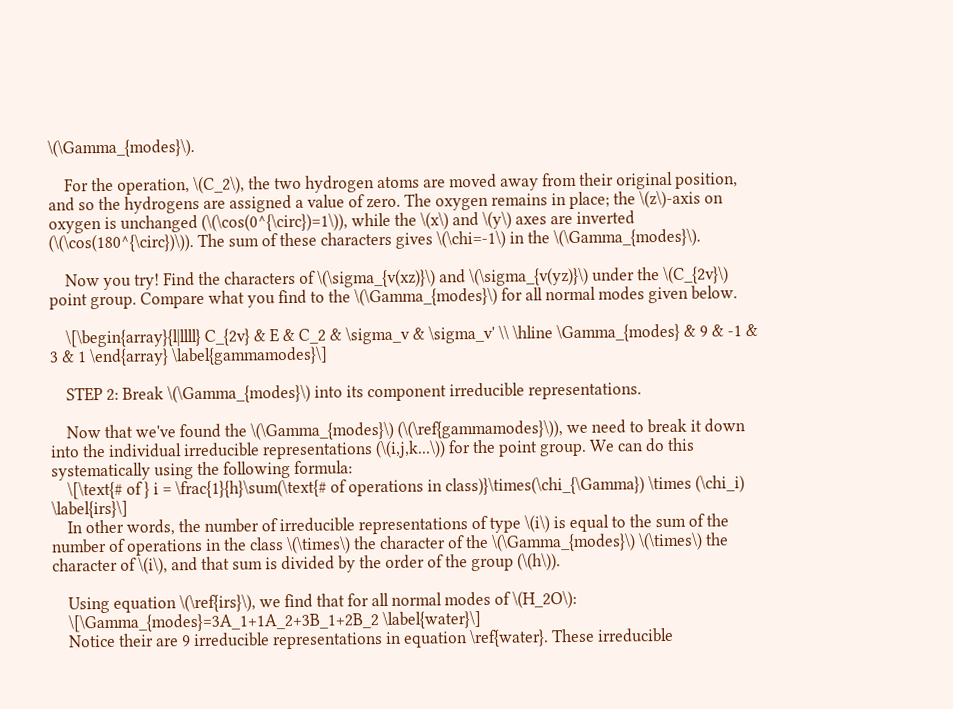\(\Gamma_{modes}\).

    For the operation, \(C_2\), the two hydrogen atoms are moved away from their original position, and so the hydrogens are assigned a value of zero. The oxygen remains in place; the \(z\)-axis on oxygen is unchanged (\(\cos(0^{\circ})=1\)), while the \(x\) and \(y\) axes are inverted (\(\cos(180^{\circ})\)). The sum of these characters gives \(\chi=-1\) in the \(\Gamma_{modes}\).

    Now you try! Find the characters of \(\sigma_{v(xz)}\) and \(\sigma_{v(yz)}\) under the \(C_{2v}\) point group. Compare what you find to the \(\Gamma_{modes}\) for all normal modes given below.

    \[\begin{array}{l|llll} C_{2v} & E & C_2 & \sigma_v & \sigma_v' \\ \hline \Gamma_{modes} & 9 & -1 & 3 & 1 \end{array} \label{gammamodes}\]

    STEP 2: Break \(\Gamma_{modes}\) into its component irreducible representations.

    Now that we've found the \(\Gamma_{modes}\) (\(\ref{gammamodes}\)), we need to break it down into the individual irreducible representations (\(i,j,k...\)) for the point group. We can do this systematically using the following formula:
    \[\text{# of } i = \frac{1}{h}\sum(\text{# of operations in class)}\times(\chi_{\Gamma}) \times (\chi_i) \label{irs}\]
    In other words, the number of irreducible representations of type \(i\) is equal to the sum of the number of operations in the class \(\times\) the character of the \(\Gamma_{modes}\) \(\times\) the character of \(i\), and that sum is divided by the order of the group (\(h\)).

    Using equation \(\ref{irs}\), we find that for all normal modes of \(H_2O\):
    \[\Gamma_{modes}=3A_1+1A_2+3B_1+2B_2 \label{water}\]
    Notice their are 9 irreducible representations in equation \ref{water}. These irreducible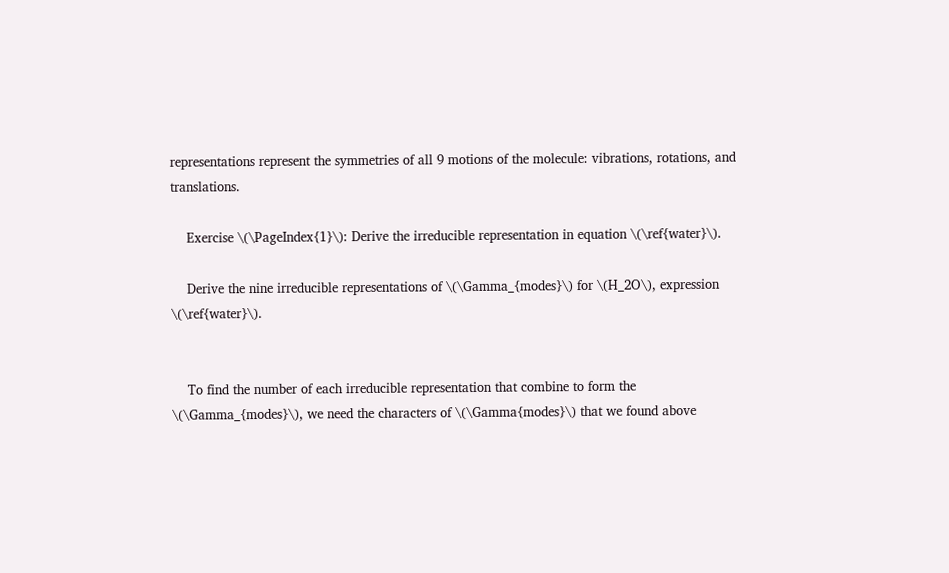representations represent the symmetries of all 9 motions of the molecule: vibrations, rotations, and translations.

    Exercise \(\PageIndex{1}\): Derive the irreducible representation in equation \(\ref{water}\).

    Derive the nine irreducible representations of \(\Gamma_{modes}\) for \(H_2O\), expression \(\ref{water}\).


    To find the number of each irreducible representation that combine to form the \(\Gamma_{modes}\), we need the characters of \(\Gamma{modes}\) that we found above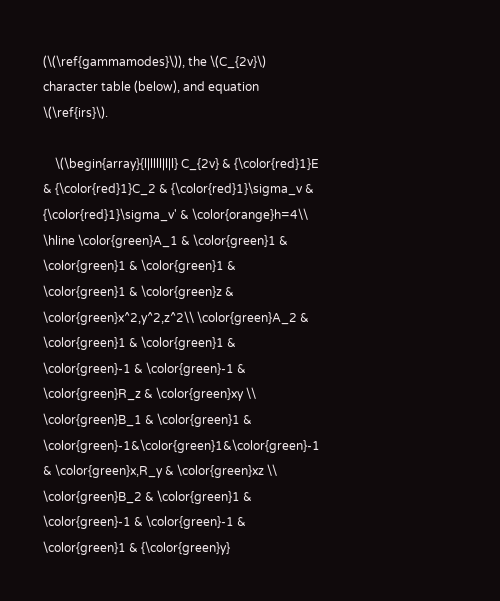(\(\ref{gammamodes}\)), the \(C_{2v}\) character table (below), and equation \(\ref{irs}\).

    \(\begin{array}{l|llll|l|l} C_{2v} & {\color{red}1}E & {\color{red}1}C_2 & {\color{red}1}\sigma_v & {\color{red}1}\sigma_v' & \color{orange}h=4\\ \hline \color{green}A_1 & \color{green}1 & \color{green}1 & \color{green}1 & \color{green}1 & \color{green}z & \color{green}x^2,y^2,z^2\\ \color{green}A_2 & \color{green}1 & \color{green}1 & \color{green}-1 & \color{green}-1 & \color{green}R_z & \color{green}xy \\ \color{green}B_1 & \color{green}1 & \color{green}-1&\color{green}1&\color{green}-1 & \color{green}x,R_y & \color{green}xz \\ \color{green}B_2 & \color{green}1 & \color{green}-1 & \color{green}-1 & \color{green}1 & {\color{green}y}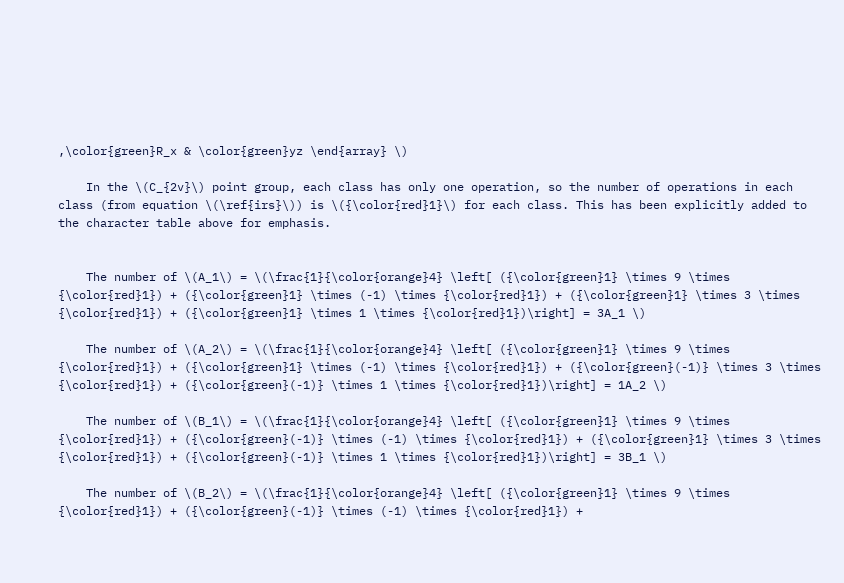,\color{green}R_x & \color{green}yz \end{array} \)

    In the \(C_{2v}\) point group, each class has only one operation, so the number of operations in each class (from equation \(\ref{irs}\)) is \({\color{red}1}\) for each class. This has been explicitly added to the character table above for emphasis.


    The number of \(A_1\) = \(\frac{1}{\color{orange}4} \left[ ({\color{green}1} \times 9 \times {\color{red}1}) + ({\color{green}1} \times (-1) \times {\color{red}1}) + ({\color{green}1} \times 3 \times {\color{red}1}) + ({\color{green}1} \times 1 \times {\color{red}1})\right] = 3A_1 \)

    The number of \(A_2\) = \(\frac{1}{\color{orange}4} \left[ ({\color{green}1} \times 9 \times {\color{red}1}) + ({\color{green}1} \times (-1) \times {\color{red}1}) + ({\color{green}(-1)} \times 3 \times {\color{red}1}) + ({\color{green}(-1)} \times 1 \times {\color{red}1})\right] = 1A_2 \)

    The number of \(B_1\) = \(\frac{1}{\color{orange}4} \left[ ({\color{green}1} \times 9 \times {\color{red}1}) + ({\color{green}(-1)} \times (-1) \times {\color{red}1}) + ({\color{green}1} \times 3 \times {\color{red}1}) + ({\color{green}(-1)} \times 1 \times {\color{red}1})\right] = 3B_1 \)

    The number of \(B_2\) = \(\frac{1}{\color{orange}4} \left[ ({\color{green}1} \times 9 \times {\color{red}1}) + ({\color{green}(-1)} \times (-1) \times {\color{red}1}) +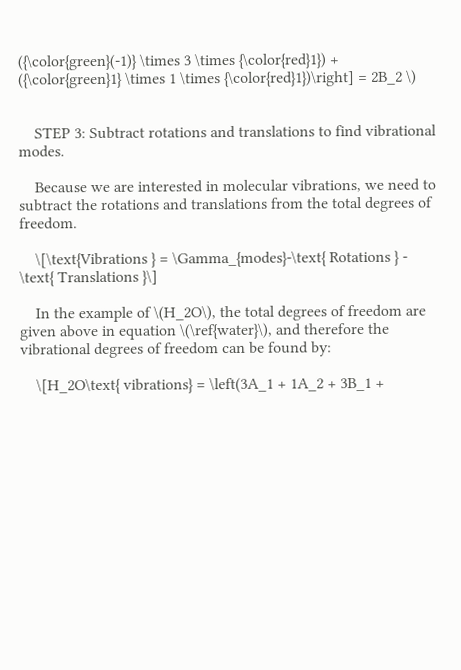({\color{green}(-1)} \times 3 \times {\color{red}1}) + ({\color{green}1} \times 1 \times {\color{red}1})\right] = 2B_2 \)


    STEP 3: Subtract rotations and translations to find vibrational modes.

    Because we are interested in molecular vibrations, we need to subtract the rotations and translations from the total degrees of freedom.

    \[\text{Vibrations } = \Gamma_{modes}-\text{ Rotations } - \text{ Translations }\]

    In the example of \(H_2O\), the total degrees of freedom are given above in equation \(\ref{water}\), and therefore the vibrational degrees of freedom can be found by:

    \[H_2O\text{ vibrations} = \left(3A_1 + 1A_2 + 3B_1 +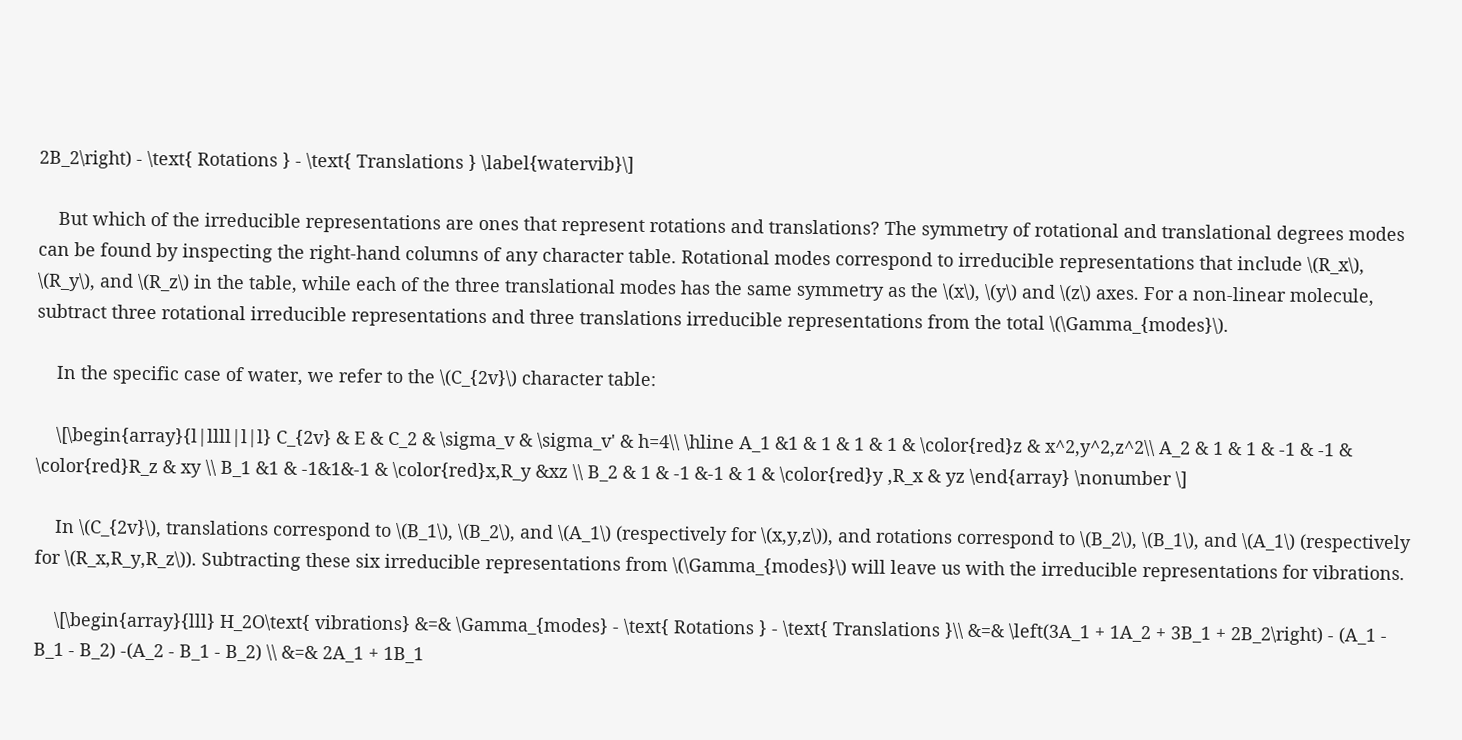2B_2\right) - \text{ Rotations } - \text{ Translations } \label{watervib}\]

    But which of the irreducible representations are ones that represent rotations and translations? The symmetry of rotational and translational degrees modes can be found by inspecting the right-hand columns of any character table. Rotational modes correspond to irreducible representations that include \(R_x\), \(R_y\), and \(R_z\) in the table, while each of the three translational modes has the same symmetry as the \(x\), \(y\) and \(z\) axes. For a non-linear molecule, subtract three rotational irreducible representations and three translations irreducible representations from the total \(\Gamma_{modes}\).

    In the specific case of water, we refer to the \(C_{2v}\) character table:

    \[\begin{array}{l|llll|l|l} C_{2v} & E & C_2 & \sigma_v & \sigma_v' & h=4\\ \hline A_1 &1 & 1 & 1 & 1 & \color{red}z & x^2,y^2,z^2\\ A_2 & 1 & 1 & -1 & -1 & \color{red}R_z & xy \\ B_1 &1 & -1&1&-1 & \color{red}x,R_y &xz \\ B_2 & 1 & -1 &-1 & 1 & \color{red}y ,R_x & yz \end{array} \nonumber \]

    In \(C_{2v}\), translations correspond to \(B_1\), \(B_2\), and \(A_1\) (respectively for \(x,y,z\)), and rotations correspond to \(B_2\), \(B_1\), and \(A_1\) (respectively for \(R_x,R_y,R_z\)). Subtracting these six irreducible representations from \(\Gamma_{modes}\) will leave us with the irreducible representations for vibrations.

    \[\begin{array}{lll} H_2O\text{ vibrations} &=& \Gamma_{modes} - \text{ Rotations } - \text{ Translations }\\ &=& \left(3A_1 + 1A_2 + 3B_1 + 2B_2\right) - (A_1 - B_1 - B_2) -(A_2 - B_1 - B_2) \\ &=& 2A_1 + 1B_1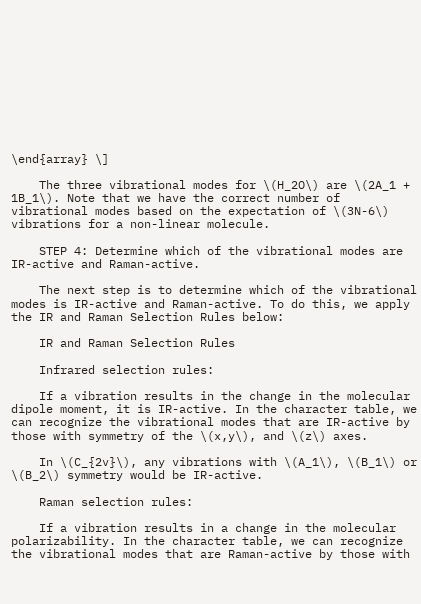\end{array} \]

    The three vibrational modes for \(H_2O\) are \(2A_1 + 1B_1\). Note that we have the correct number of vibrational modes based on the expectation of \(3N-6\) vibrations for a non-linear molecule.

    STEP 4: Determine which of the vibrational modes are IR-active and Raman-active.

    The next step is to determine which of the vibrational modes is IR-active and Raman-active. To do this, we apply the IR and Raman Selection Rules below:

    IR and Raman Selection Rules

    Infrared selection rules:

    If a vibration results in the change in the molecular dipole moment, it is IR-active. In the character table, we can recognize the vibrational modes that are IR-active by those with symmetry of the \(x,y\), and \(z\) axes.

    In \(C_{2v}\), any vibrations with \(A_1\), \(B_1\) or \(B_2\) symmetry would be IR-active.

    Raman selection rules:

    If a vibration results in a change in the molecular polarizability. In the character table, we can recognize the vibrational modes that are Raman-active by those with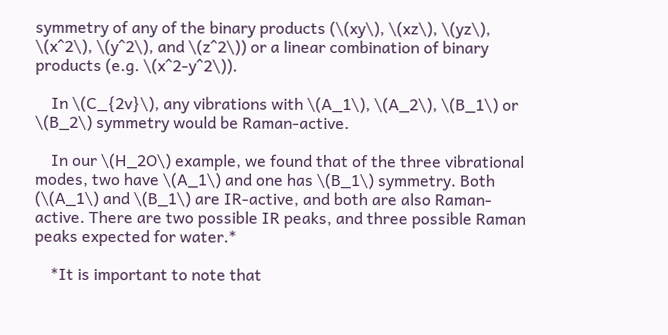symmetry of any of the binary products (\(xy\), \(xz\), \(yz\), \(x^2\), \(y^2\), and \(z^2\)) or a linear combination of binary products (e.g. \(x^2-y^2\)).

    In \(C_{2v}\), any vibrations with \(A_1\), \(A_2\), \(B_1\) or \(B_2\) symmetry would be Raman-active.

    In our \(H_2O\) example, we found that of the three vibrational modes, two have \(A_1\) and one has \(B_1\) symmetry. Both (\(A_1\) and \(B_1\) are IR-active, and both are also Raman-active. There are two possible IR peaks, and three possible Raman peaks expected for water.*

    *It is important to note that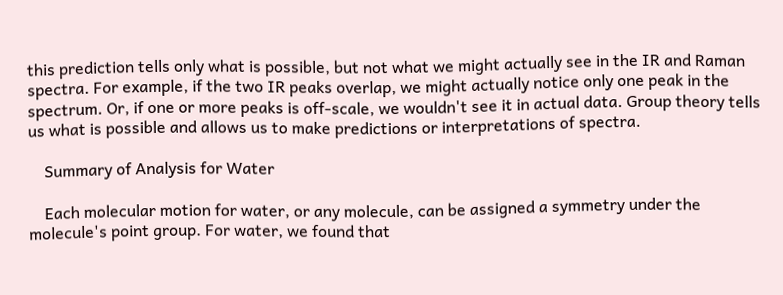this prediction tells only what is possible, but not what we might actually see in the IR and Raman spectra. For example, if the two IR peaks overlap, we might actually notice only one peak in the spectrum. Or, if one or more peaks is off-scale, we wouldn't see it in actual data. Group theory tells us what is possible and allows us to make predictions or interpretations of spectra.

    Summary of Analysis for Water

    Each molecular motion for water, or any molecule, can be assigned a symmetry under the molecule's point group. For water, we found that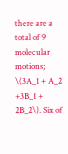there are a total of 9 molecular motions; \(3A_1 + A_2 +3B_1 + 2B_2\). Six of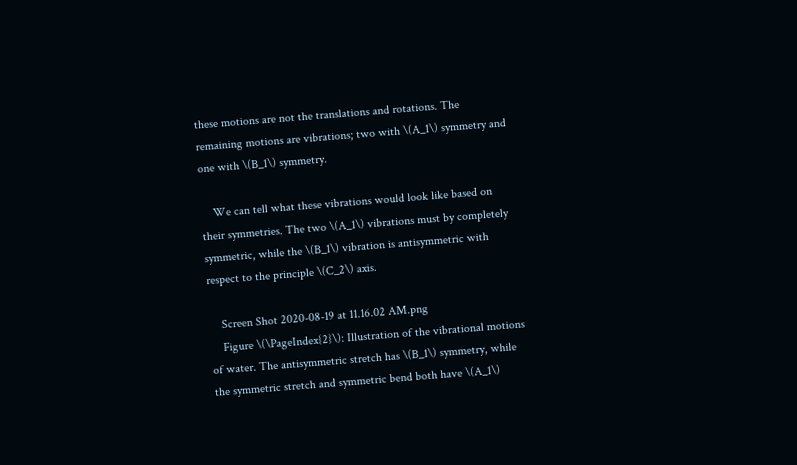these motions are not the translations and rotations. The remaining motions are vibrations; two with \(A_1\) symmetry and one with \(B_1\) symmetry.

    We can tell what these vibrations would look like based on their symmetries. The two \(A_1\) vibrations must by completely symmetric, while the \(B_1\) vibration is antisymmetric with respect to the principle \(C_2\) axis.

    Screen Shot 2020-08-19 at 11.16.02 AM.png
    Figure \(\PageIndex{2}\): Illustration of the vibrational motions of water. The antisymmetric stretch has \(B_1\) symmetry, while the symmetric stretch and symmetric bend both have \(A_1\)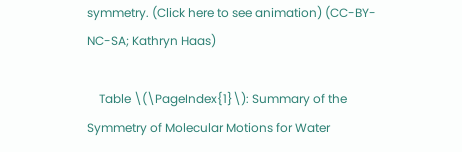symmetry. (Click here to see animation) (CC-BY-NC-SA; Kathryn Haas)

    Table \(\PageIndex{1}\): Summary of the Symmetry of Molecular Motions for Water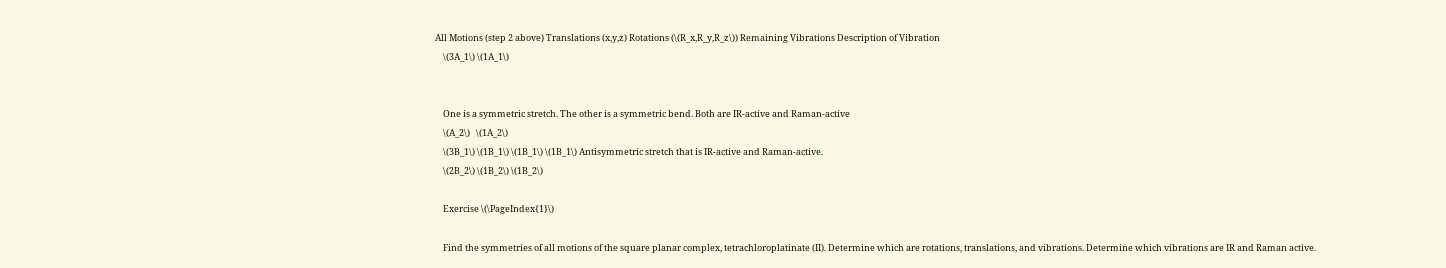All Motions (step 2 above) Translations (x,y,z) Rotations (\(R_x,R_y,R_z\)) Remaining Vibrations Description of Vibration
    \(3A_1\) \(1A_1\)


    One is a symmetric stretch. The other is a symmetric bend. Both are IR-active and Raman-active
    \(A_2\)   \(1A_2\)
    \(3B_1\) \(1B_1\) \(1B_1\) \(1B_1\) Antisymmetric stretch that is IR-active and Raman-active.
    \(2B_2\) \(1B_2\) \(1B_2\)

    Exercise \(\PageIndex{1}\)

    Find the symmetries of all motions of the square planar complex, tetrachloroplatinate (II). Determine which are rotations, translations, and vibrations. Determine which vibrations are IR and Raman active.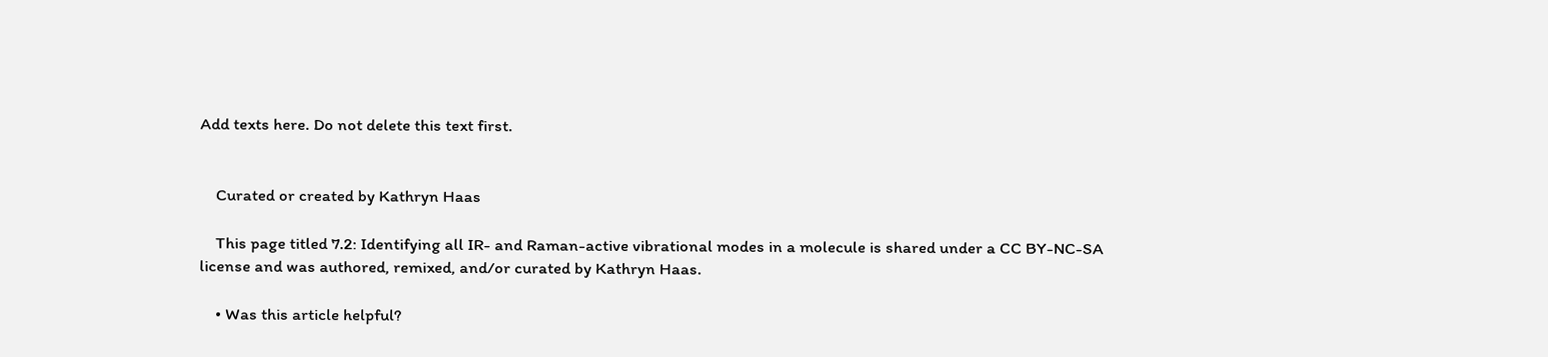Add texts here. Do not delete this text first.


    Curated or created by Kathryn Haas

    This page titled 7.2: Identifying all IR- and Raman-active vibrational modes in a molecule is shared under a CC BY-NC-SA license and was authored, remixed, and/or curated by Kathryn Haas.

    • Was this article helpful?